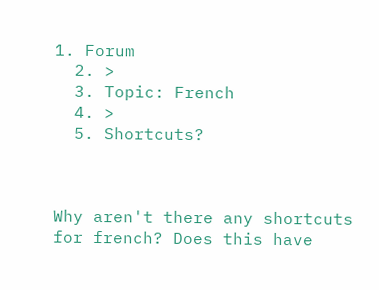1. Forum
  2. >
  3. Topic: French
  4. >
  5. Shortcuts?



Why aren't there any shortcuts for french? Does this have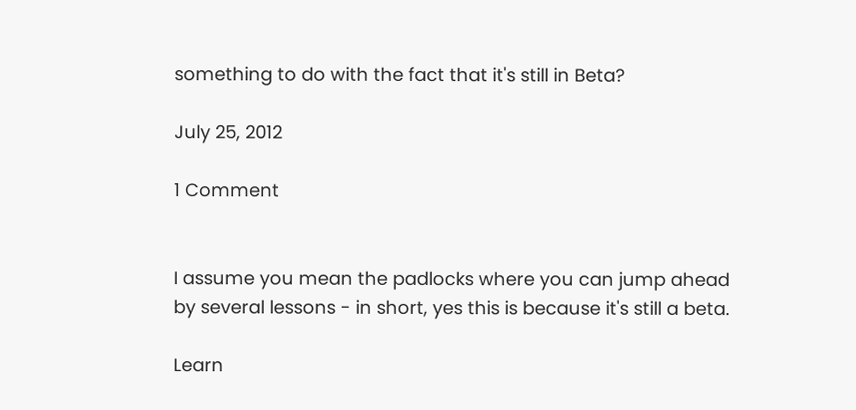something to do with the fact that it's still in Beta?

July 25, 2012

1 Comment


I assume you mean the padlocks where you can jump ahead by several lessons - in short, yes this is because it's still a beta.

Learn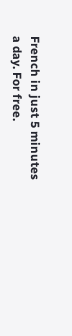French in just 5 minutes a day. For free.